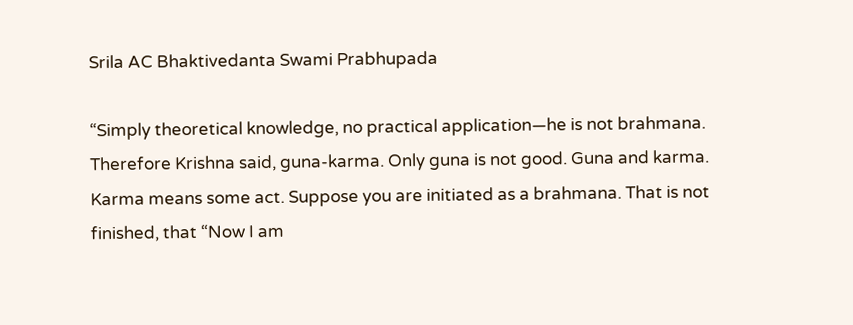Srila AC Bhaktivedanta Swami Prabhupada

“Simply theoretical knowledge, no practical application—he is not brahmana. Therefore Krishna said, guna-karma. Only guna is not good. Guna and karma. Karma means some act. Suppose you are initiated as a brahmana. That is not finished, that “Now I am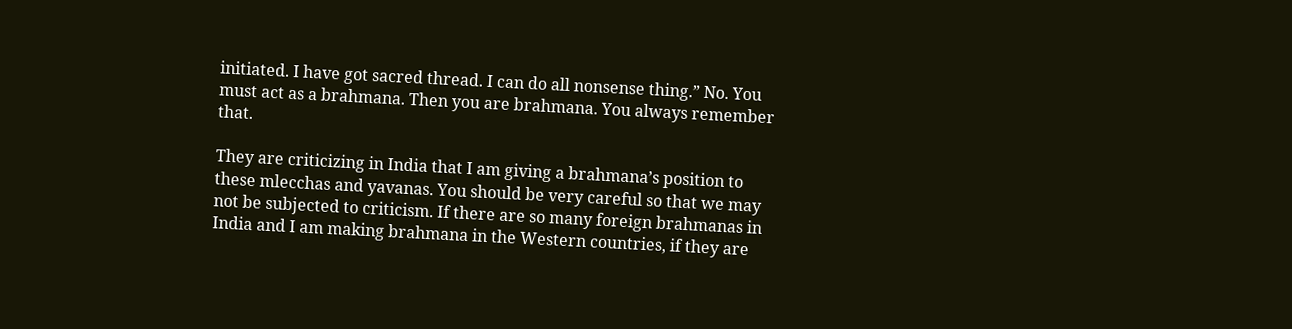initiated. I have got sacred thread. I can do all nonsense thing.” No. You must act as a brahmana. Then you are brahmana. You always remember that.

They are criticizing in India that I am giving a brahmana’s position to these mlecchas and yavanas. You should be very careful so that we may not be subjected to criticism. If there are so many foreign brahmanas in India and I am making brahmana in the Western countries, if they are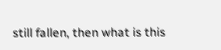still fallen, then what is this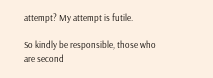attempt? My attempt is futile.

So kindly be responsible, those who are second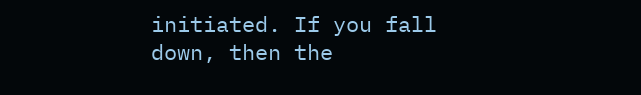initiated. If you fall down, then the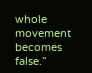whole movement becomes false.”